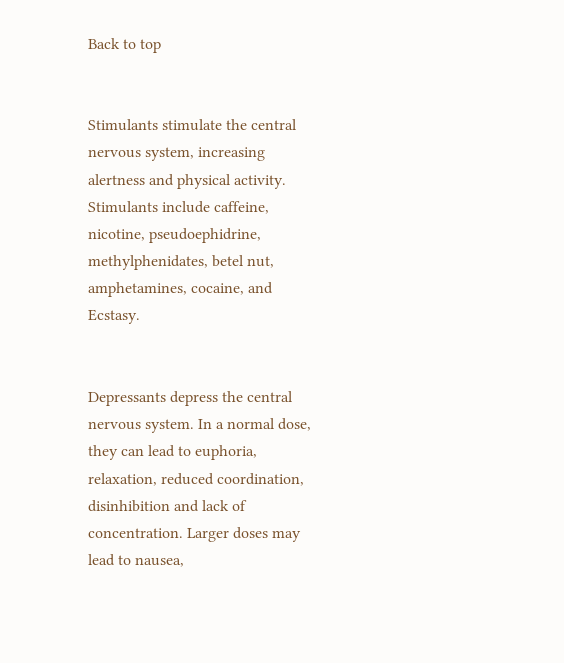Back to top


Stimulants stimulate the central nervous system, increasing alertness and physical activity. Stimulants include caffeine, nicotine, pseudoephidrine, methylphenidates, betel nut, amphetamines, cocaine, and Ecstasy.


Depressants depress the central nervous system. In a normal dose, they can lead to euphoria, relaxation, reduced coordination, disinhibition and lack of concentration. Larger doses may lead to nausea,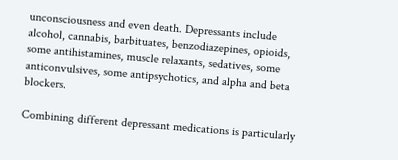unconsciousness and even death. Depressants include alcohol, cannabis, barbituates, benzodiazepines, opioids, some antihistamines, muscle relaxants, sedatives, some anticonvulsives, some antipsychotics, and alpha and beta blockers.

Combining different depressant medications is particularly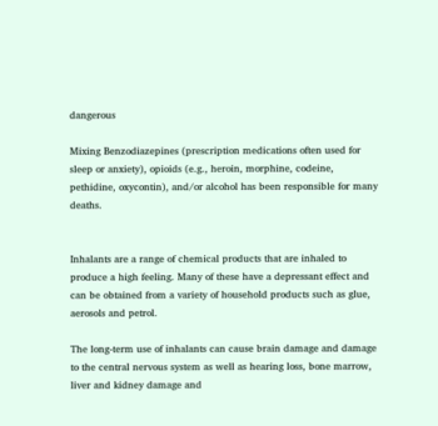dangerous

Mixing Benzodiazepines (prescription medications often used for sleep or anxiety), opioids (e.g., heroin, morphine, codeine, pethidine, oxycontin), and/or alcohol has been responsible for many deaths.


Inhalants are a range of chemical products that are inhaled to produce a high feeling. Many of these have a depressant effect and can be obtained from a variety of household products such as glue, aerosols and petrol.

The long-term use of inhalants can cause brain damage and damage to the central nervous system as well as hearing loss, bone marrow, liver and kidney damage and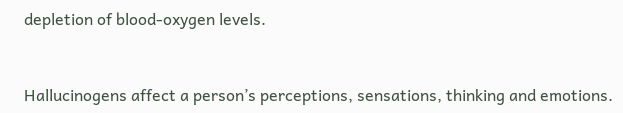depletion of blood-oxygen levels.


Hallucinogens affect a person’s perceptions, sensations, thinking and emotions.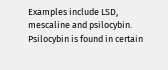Examples include LSD, mescaline and psilocybin. Psilocybin is found in certain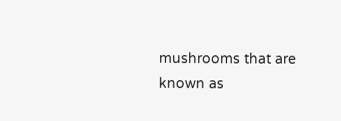mushrooms that are known as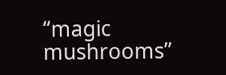“magic mushrooms”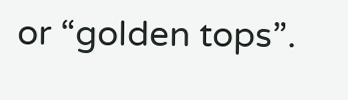or “golden tops”.